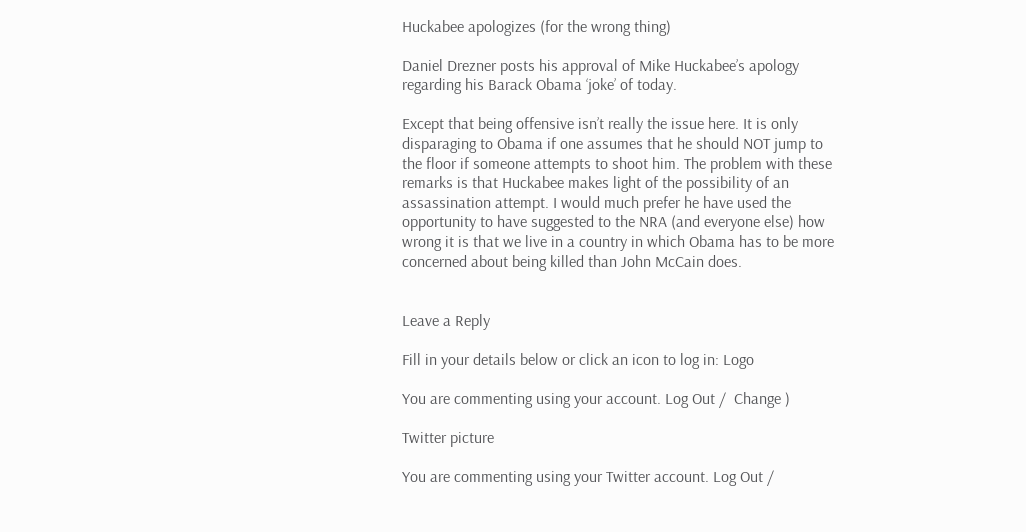Huckabee apologizes (for the wrong thing)

Daniel Drezner posts his approval of Mike Huckabee’s apology regarding his Barack Obama ‘joke’ of today.

Except that being offensive isn’t really the issue here. It is only disparaging to Obama if one assumes that he should NOT jump to the floor if someone attempts to shoot him. The problem with these remarks is that Huckabee makes light of the possibility of an assassination attempt. I would much prefer he have used the opportunity to have suggested to the NRA (and everyone else) how wrong it is that we live in a country in which Obama has to be more concerned about being killed than John McCain does.


Leave a Reply

Fill in your details below or click an icon to log in: Logo

You are commenting using your account. Log Out /  Change )

Twitter picture

You are commenting using your Twitter account. Log Out /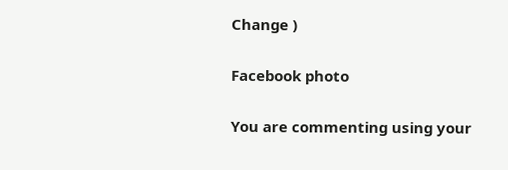Change )

Facebook photo

You are commenting using your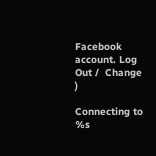Facebook account. Log Out /  Change )

Connecting to %s